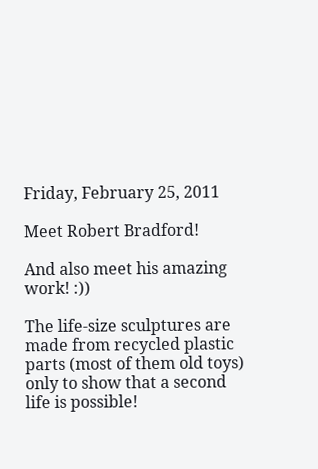Friday, February 25, 2011

Meet Robert Bradford!

And also meet his amazing work! :))

The life-size sculptures are made from recycled plastic parts (most of them old toys) only to show that a second life is possible!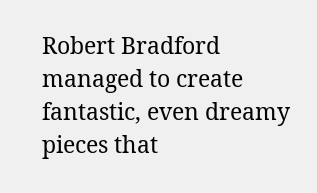Robert Bradford managed to create fantastic, even dreamy pieces that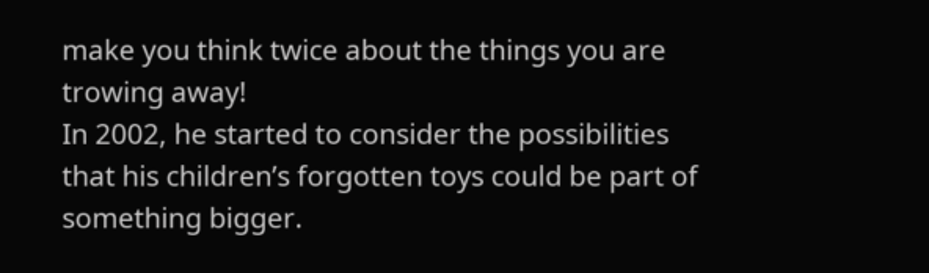make you think twice about the things you are trowing away!
In 2002, he started to consider the possibilities that his children’s forgotten toys could be part of something bigger.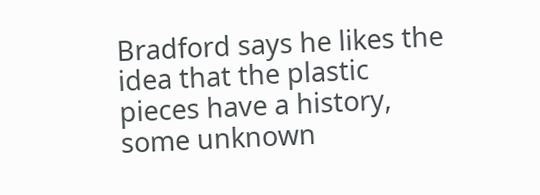Bradford says he likes the idea that the plastic pieces have a history, some unknown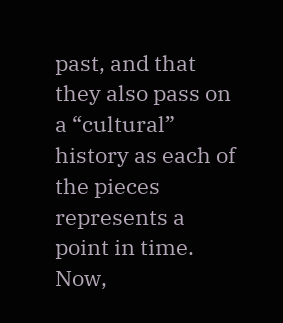past, and that they also pass on a “cultural” history as each of the pieces represents a point in time.
Now,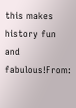this makes history fun and fabulous!From: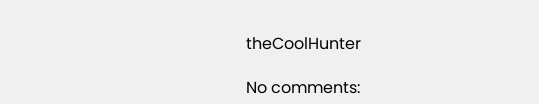theCoolHunter

No comments: